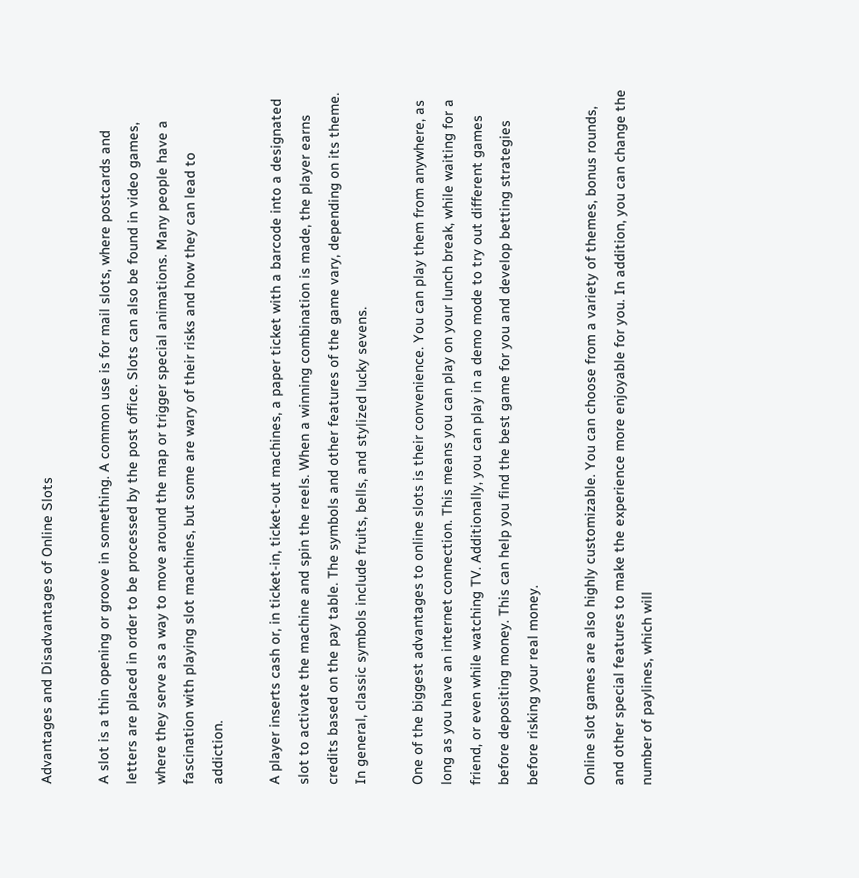Advantages and Disadvantages of Online Slots

A slot is a thin opening or groove in something. A common use is for mail slots, where postcards and letters are placed in order to be processed by the post office. Slots can also be found in video games, where they serve as a way to move around the map or trigger special animations. Many people have a fascination with playing slot machines, but some are wary of their risks and how they can lead to addiction.

A player inserts cash or, in ticket-in, ticket-out machines, a paper ticket with a barcode into a designated slot to activate the machine and spin the reels. When a winning combination is made, the player earns credits based on the pay table. The symbols and other features of the game vary, depending on its theme. In general, classic symbols include fruits, bells, and stylized lucky sevens.

One of the biggest advantages to online slots is their convenience. You can play them from anywhere, as long as you have an internet connection. This means you can play on your lunch break, while waiting for a friend, or even while watching TV. Additionally, you can play in a demo mode to try out different games before depositing money. This can help you find the best game for you and develop betting strategies before risking your real money.

Online slot games are also highly customizable. You can choose from a variety of themes, bonus rounds, and other special features to make the experience more enjoyable for you. In addition, you can change the number of paylines, which will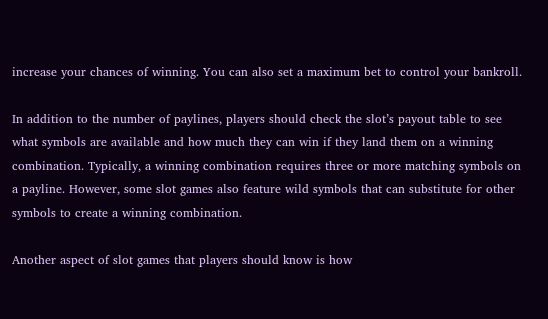increase your chances of winning. You can also set a maximum bet to control your bankroll.

In addition to the number of paylines, players should check the slot’s payout table to see what symbols are available and how much they can win if they land them on a winning combination. Typically, a winning combination requires three or more matching symbols on a payline. However, some slot games also feature wild symbols that can substitute for other symbols to create a winning combination.

Another aspect of slot games that players should know is how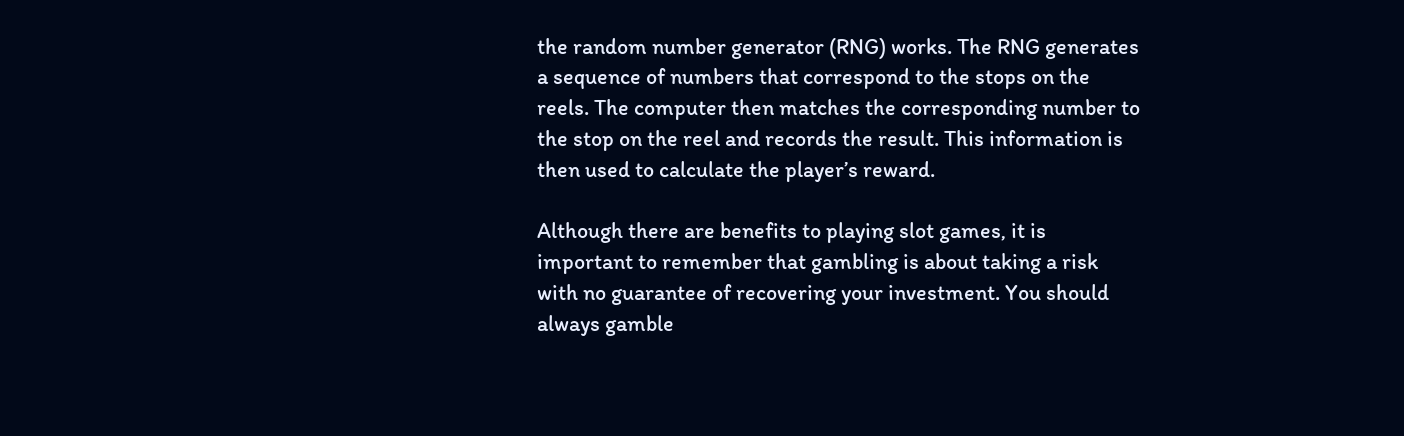the random number generator (RNG) works. The RNG generates a sequence of numbers that correspond to the stops on the reels. The computer then matches the corresponding number to the stop on the reel and records the result. This information is then used to calculate the player’s reward.

Although there are benefits to playing slot games, it is important to remember that gambling is about taking a risk with no guarantee of recovering your investment. You should always gamble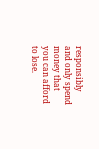responsibly and only spend money that you can afford to lose.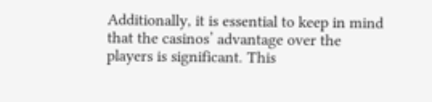Additionally, it is essential to keep in mind that the casinos’ advantage over the players is significant. This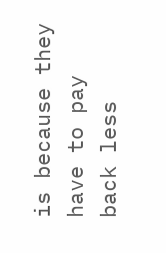is because they have to pay back less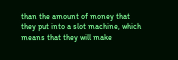than the amount of money that they put into a slot machine, which means that they will make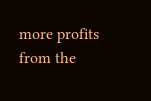more profits from the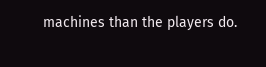machines than the players do.